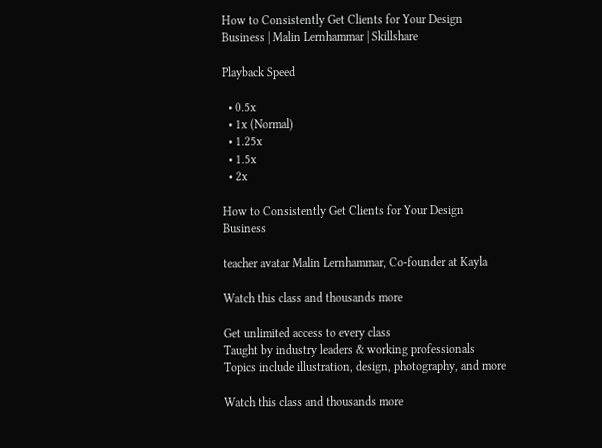How to Consistently Get Clients for Your Design Business | Malin Lernhammar | Skillshare

Playback Speed

  • 0.5x
  • 1x (Normal)
  • 1.25x
  • 1.5x
  • 2x

How to Consistently Get Clients for Your Design Business

teacher avatar Malin Lernhammar, Co-founder at Kayla

Watch this class and thousands more

Get unlimited access to every class
Taught by industry leaders & working professionals
Topics include illustration, design, photography, and more

Watch this class and thousands more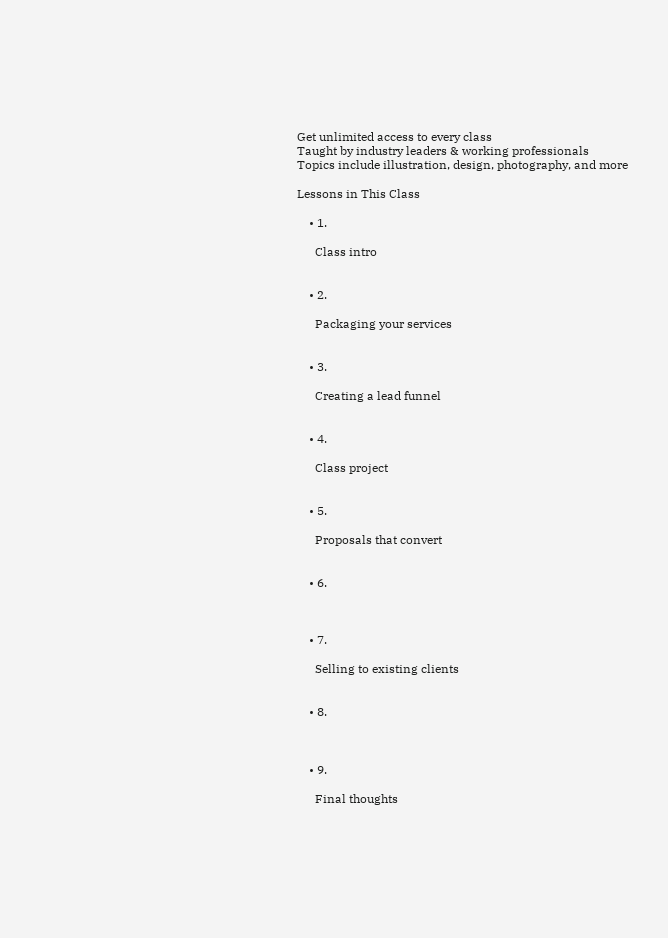Get unlimited access to every class
Taught by industry leaders & working professionals
Topics include illustration, design, photography, and more

Lessons in This Class

    • 1.

      Class intro


    • 2.

      Packaging your services


    • 3.

      Creating a lead funnel


    • 4.

      Class project


    • 5.

      Proposals that convert


    • 6.



    • 7.

      Selling to existing clients


    • 8.



    • 9.

      Final thoughts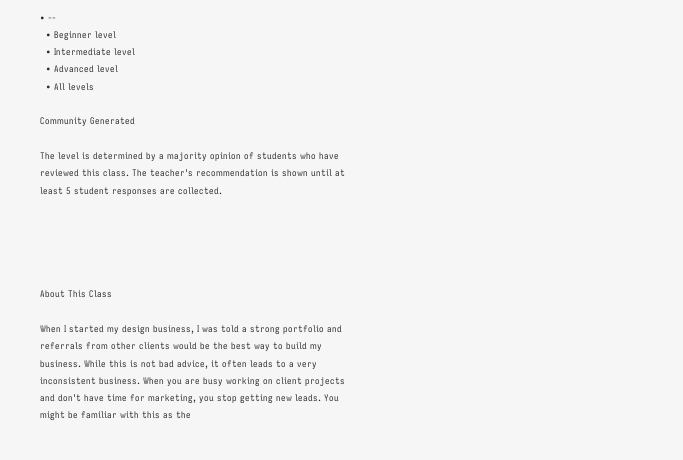• --
  • Beginner level
  • Intermediate level
  • Advanced level
  • All levels

Community Generated

The level is determined by a majority opinion of students who have reviewed this class. The teacher's recommendation is shown until at least 5 student responses are collected.





About This Class

When I started my design business, I was told a strong portfolio and referrals from other clients would be the best way to build my business. While this is not bad advice, it often leads to a very inconsistent business. When you are busy working on client projects and don't have time for marketing, you stop getting new leads. You might be familiar with this as the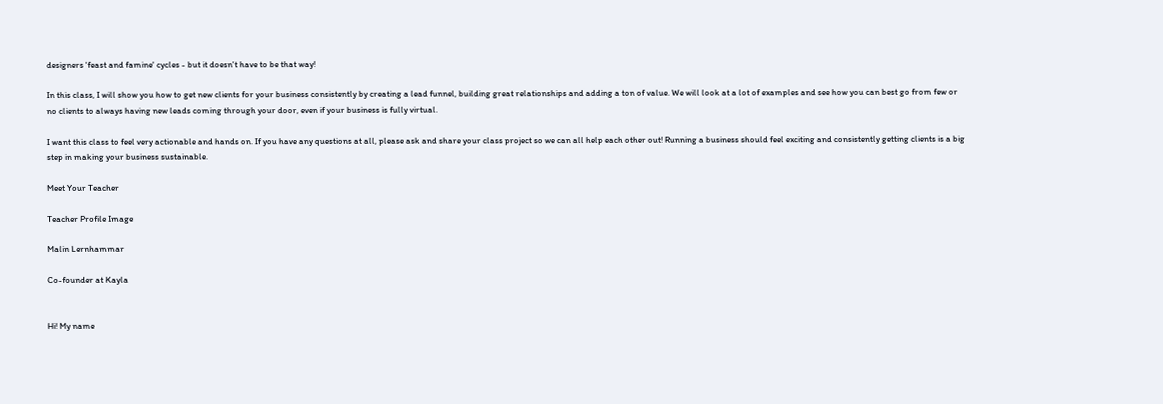designers 'feast and famine' cycles - but it doesn't have to be that way!

In this class, I will show you how to get new clients for your business consistently by creating a lead funnel, building great relationships and adding a ton of value. We will look at a lot of examples and see how you can best go from few or no clients to always having new leads coming through your door, even if your business is fully virtual.

I want this class to feel very actionable and hands on. If you have any questions at all, please ask and share your class project so we can all help each other out! Running a business should feel exciting and consistently getting clients is a big step in making your business sustainable.

Meet Your Teacher

Teacher Profile Image

Malin Lernhammar

Co-founder at Kayla


Hi! My name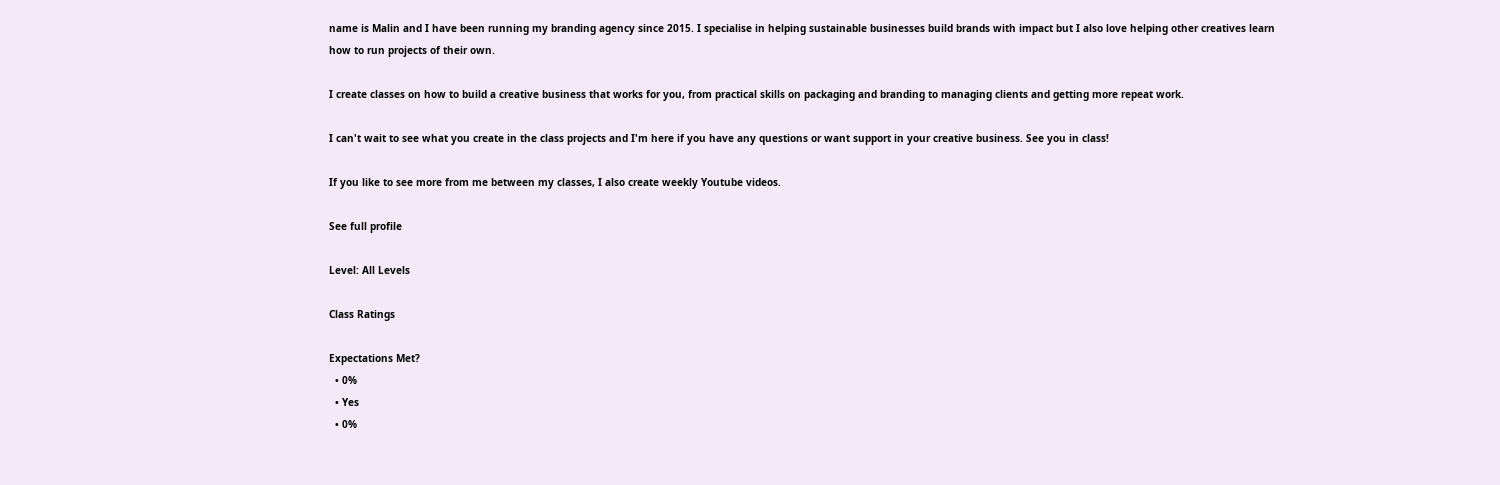name is Malin and I have been running my branding agency since 2015. I specialise in helping sustainable businesses build brands with impact but I also love helping other creatives learn how to run projects of their own.

I create classes on how to build a creative business that works for you, from practical skills on packaging and branding to managing clients and getting more repeat work.

I can't wait to see what you create in the class projects and I'm here if you have any questions or want support in your creative business. See you in class!

If you like to see more from me between my classes, I also create weekly Youtube videos.

See full profile

Level: All Levels

Class Ratings

Expectations Met?
  • 0%
  • Yes
  • 0%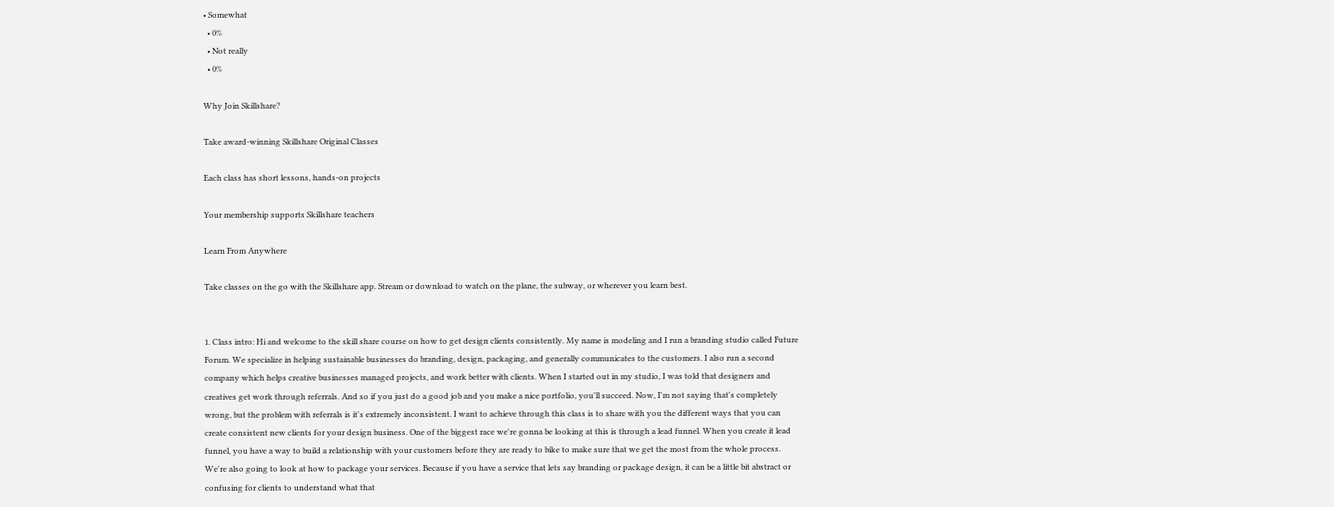• Somewhat
  • 0%
  • Not really
  • 0%

Why Join Skillshare?

Take award-winning Skillshare Original Classes

Each class has short lessons, hands-on projects

Your membership supports Skillshare teachers

Learn From Anywhere

Take classes on the go with the Skillshare app. Stream or download to watch on the plane, the subway, or wherever you learn best.


1. Class intro: Hi and welcome to the skill share course on how to get design clients consistently. My name is modeling and I run a branding studio called Future Forum. We specialize in helping sustainable businesses do branding, design, packaging, and generally communicates to the customers. I also run a second company which helps creative businesses managed projects, and work better with clients. When I started out in my studio, I was told that designers and creatives get work through referrals. And so if you just do a good job and you make a nice portfolio, you'll succeed. Now, I'm not saying that's completely wrong, but the problem with referrals is it's extremely inconsistent. I want to achieve through this class is to share with you the different ways that you can create consistent new clients for your design business. One of the biggest race we're gonna be looking at this is through a lead funnel. When you create it lead funnel, you have a way to build a relationship with your customers before they are ready to bike to make sure that we get the most from the whole process. We're also going to look at how to package your services. Because if you have a service that lets say branding or package design, it can be a little bit abstract or confusing for clients to understand what that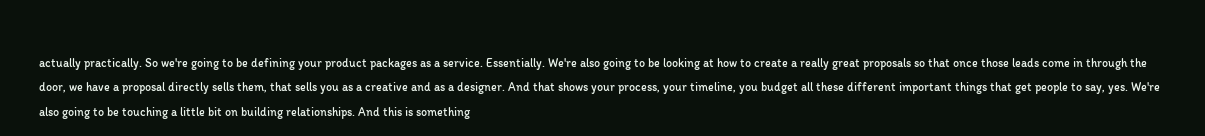actually practically. So we're going to be defining your product packages as a service. Essentially. We're also going to be looking at how to create a really great proposals so that once those leads come in through the door, we have a proposal directly sells them, that sells you as a creative and as a designer. And that shows your process, your timeline, you budget all these different important things that get people to say, yes. We're also going to be touching a little bit on building relationships. And this is something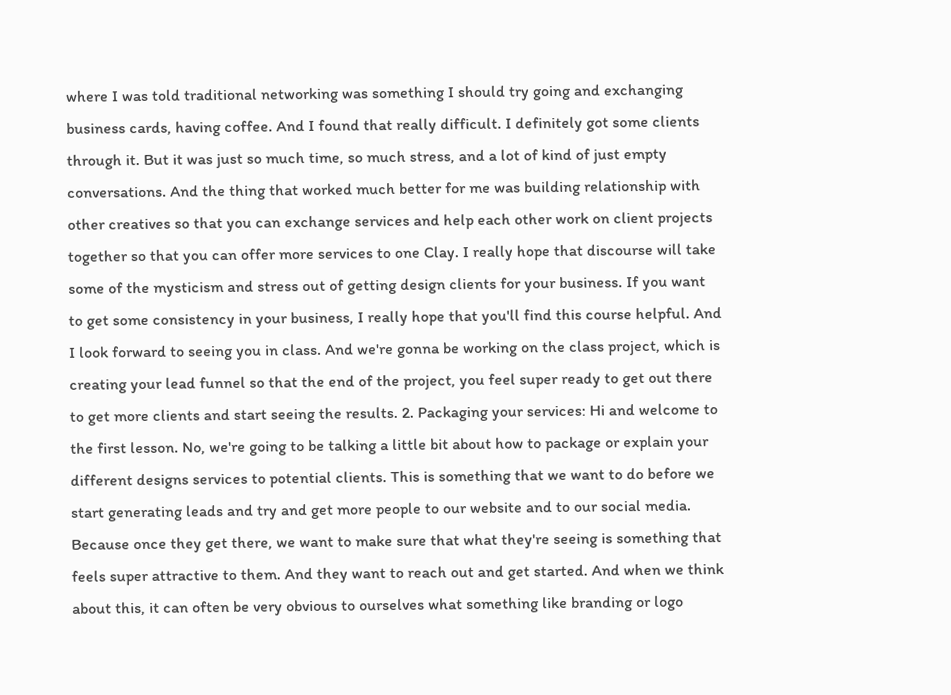where I was told traditional networking was something I should try going and exchanging business cards, having coffee. And I found that really difficult. I definitely got some clients through it. But it was just so much time, so much stress, and a lot of kind of just empty conversations. And the thing that worked much better for me was building relationship with other creatives so that you can exchange services and help each other work on client projects together so that you can offer more services to one Clay. I really hope that discourse will take some of the mysticism and stress out of getting design clients for your business. If you want to get some consistency in your business, I really hope that you'll find this course helpful. And I look forward to seeing you in class. And we're gonna be working on the class project, which is creating your lead funnel so that the end of the project, you feel super ready to get out there to get more clients and start seeing the results. 2. Packaging your services: Hi and welcome to the first lesson. No, we're going to be talking a little bit about how to package or explain your different designs services to potential clients. This is something that we want to do before we start generating leads and try and get more people to our website and to our social media. Because once they get there, we want to make sure that what they're seeing is something that feels super attractive to them. And they want to reach out and get started. And when we think about this, it can often be very obvious to ourselves what something like branding or logo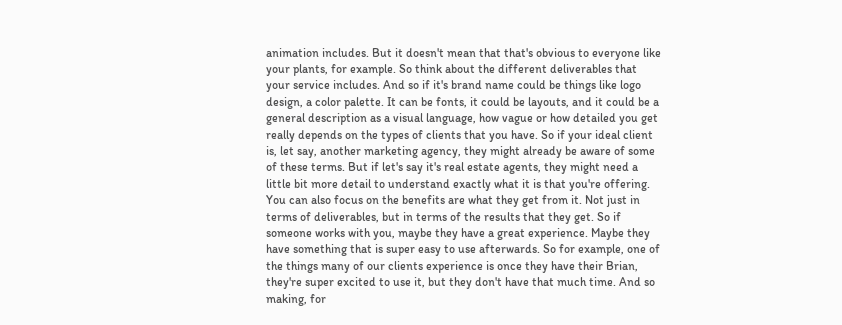animation includes. But it doesn't mean that that's obvious to everyone like your plants, for example. So think about the different deliverables that your service includes. And so if it's brand name could be things like logo design, a color palette. It can be fonts, it could be layouts, and it could be a general description as a visual language, how vague or how detailed you get really depends on the types of clients that you have. So if your ideal client is, let say, another marketing agency, they might already be aware of some of these terms. But if let's say it's real estate agents, they might need a little bit more detail to understand exactly what it is that you're offering. You can also focus on the benefits are what they get from it. Not just in terms of deliverables, but in terms of the results that they get. So if someone works with you, maybe they have a great experience. Maybe they have something that is super easy to use afterwards. So for example, one of the things many of our clients experience is once they have their Brian, they're super excited to use it, but they don't have that much time. And so making, for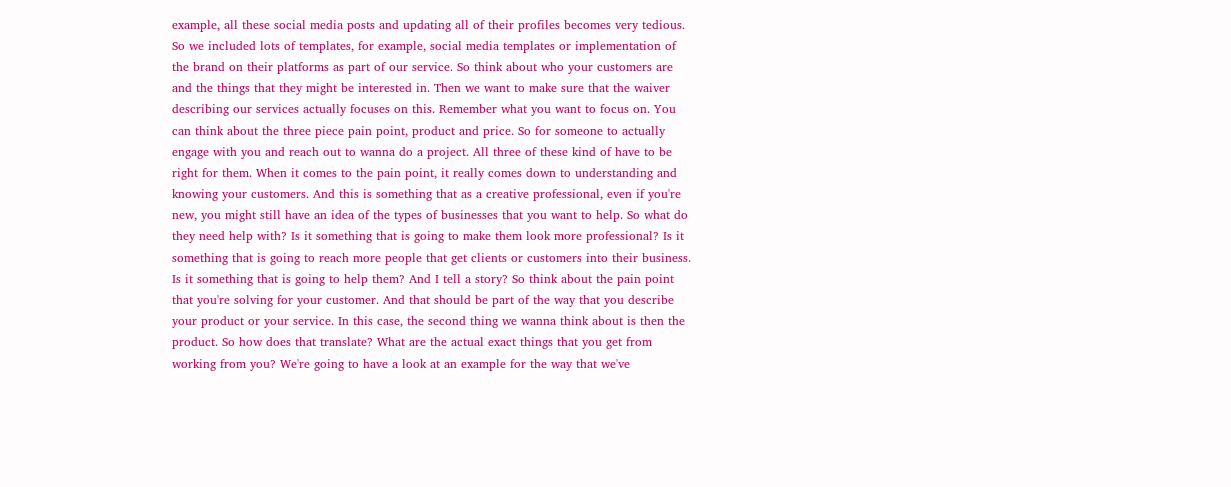example, all these social media posts and updating all of their profiles becomes very tedious. So we included lots of templates, for example, social media templates or implementation of the brand on their platforms as part of our service. So think about who your customers are and the things that they might be interested in. Then we want to make sure that the waiver describing our services actually focuses on this. Remember what you want to focus on. You can think about the three piece pain point, product and price. So for someone to actually engage with you and reach out to wanna do a project. All three of these kind of have to be right for them. When it comes to the pain point, it really comes down to understanding and knowing your customers. And this is something that as a creative professional, even if you're new, you might still have an idea of the types of businesses that you want to help. So what do they need help with? Is it something that is going to make them look more professional? Is it something that is going to reach more people that get clients or customers into their business. Is it something that is going to help them? And I tell a story? So think about the pain point that you're solving for your customer. And that should be part of the way that you describe your product or your service. In this case, the second thing we wanna think about is then the product. So how does that translate? What are the actual exact things that you get from working from you? We're going to have a look at an example for the way that we've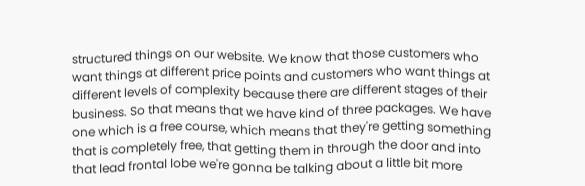structured things on our website. We know that those customers who want things at different price points and customers who want things at different levels of complexity because there are different stages of their business. So that means that we have kind of three packages. We have one which is a free course, which means that they're getting something that is completely free, that getting them in through the door and into that lead frontal lobe we're gonna be talking about a little bit more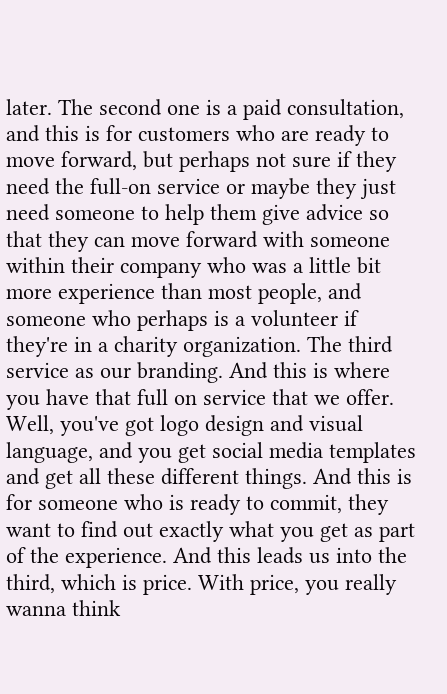later. The second one is a paid consultation, and this is for customers who are ready to move forward, but perhaps not sure if they need the full-on service or maybe they just need someone to help them give advice so that they can move forward with someone within their company who was a little bit more experience than most people, and someone who perhaps is a volunteer if they're in a charity organization. The third service as our branding. And this is where you have that full on service that we offer. Well, you've got logo design and visual language, and you get social media templates and get all these different things. And this is for someone who is ready to commit, they want to find out exactly what you get as part of the experience. And this leads us into the third, which is price. With price, you really wanna think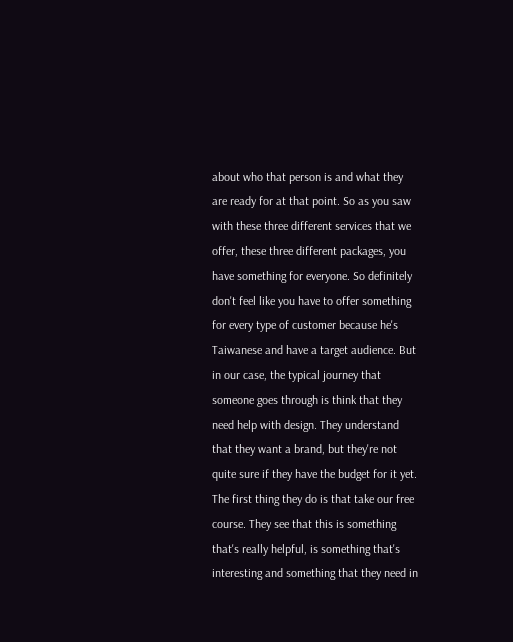about who that person is and what they are ready for at that point. So as you saw with these three different services that we offer, these three different packages, you have something for everyone. So definitely don't feel like you have to offer something for every type of customer because he's Taiwanese and have a target audience. But in our case, the typical journey that someone goes through is think that they need help with design. They understand that they want a brand, but they're not quite sure if they have the budget for it yet. The first thing they do is that take our free course. They see that this is something that's really helpful, is something that's interesting and something that they need in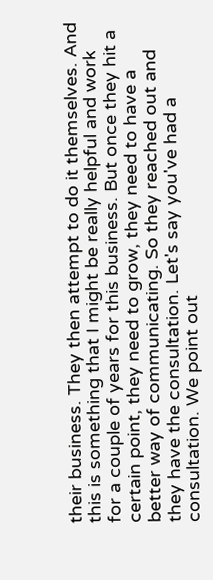their business. They then attempt to do it themselves. And this is something that I might be really helpful and work for a couple of years for this business. But once they hit a certain point, they need to grow, they need to have a better way of communicating. So they reached out and they have the consultation. Let's say you've had a consultation. We point out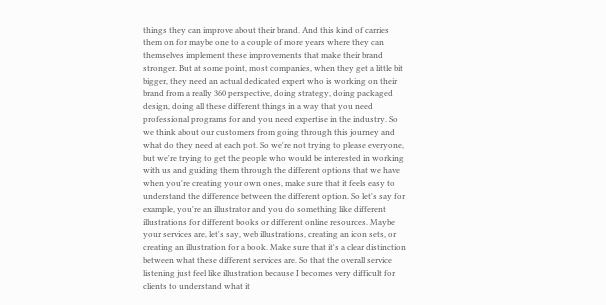things they can improve about their brand. And this kind of carries them on for maybe one to a couple of more years where they can themselves implement these improvements that make their brand stronger. But at some point, most companies, when they get a little bit bigger, they need an actual dedicated expert who is working on their brand from a really 360 perspective, doing strategy, doing packaged design, doing all these different things in a way that you need professional programs for and you need expertise in the industry. So we think about our customers from going through this journey and what do they need at each pot. So we're not trying to please everyone, but we're trying to get the people who would be interested in working with us and guiding them through the different options that we have when you're creating your own ones, make sure that it feels easy to understand the difference between the different option. So let's say for example, you're an illustrator and you do something like different illustrations for different books or different online resources. Maybe your services are, let's say, web illustrations, creating an icon sets, or creating an illustration for a book. Make sure that it's a clear distinction between what these different services are. So that the overall service listening just feel like illustration because I becomes very difficult for clients to understand what it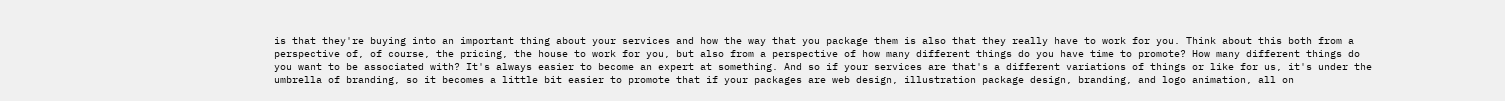is that they're buying into an important thing about your services and how the way that you package them is also that they really have to work for you. Think about this both from a perspective of, of course, the pricing, the house to work for you, but also from a perspective of how many different things do you have time to promote? How many different things do you want to be associated with? It's always easier to become an expert at something. And so if your services are that's a different variations of things or like for us, it's under the umbrella of branding, so it becomes a little bit easier to promote that if your packages are web design, illustration package design, branding, and logo animation, all on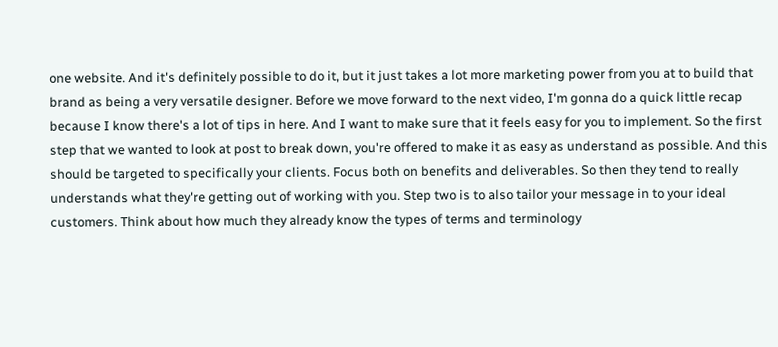one website. And it's definitely possible to do it, but it just takes a lot more marketing power from you at to build that brand as being a very versatile designer. Before we move forward to the next video, I'm gonna do a quick little recap because I know there's a lot of tips in here. And I want to make sure that it feels easy for you to implement. So the first step that we wanted to look at post to break down, you're offered to make it as easy as understand as possible. And this should be targeted to specifically your clients. Focus both on benefits and deliverables. So then they tend to really understands what they're getting out of working with you. Step two is to also tailor your message in to your ideal customers. Think about how much they already know the types of terms and terminology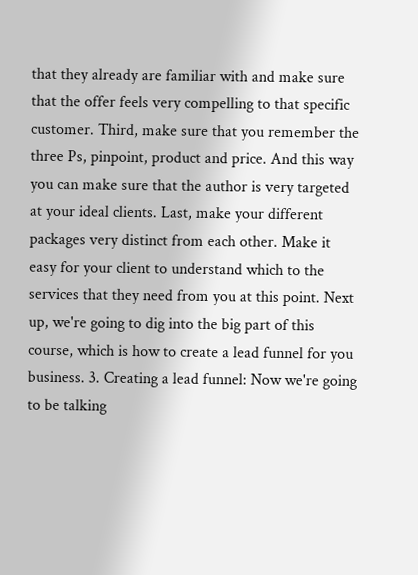that they already are familiar with and make sure that the offer feels very compelling to that specific customer. Third, make sure that you remember the three Ps, pinpoint, product and price. And this way you can make sure that the author is very targeted at your ideal clients. Last, make your different packages very distinct from each other. Make it easy for your client to understand which to the services that they need from you at this point. Next up, we're going to dig into the big part of this course, which is how to create a lead funnel for you business. 3. Creating a lead funnel: Now we're going to be talking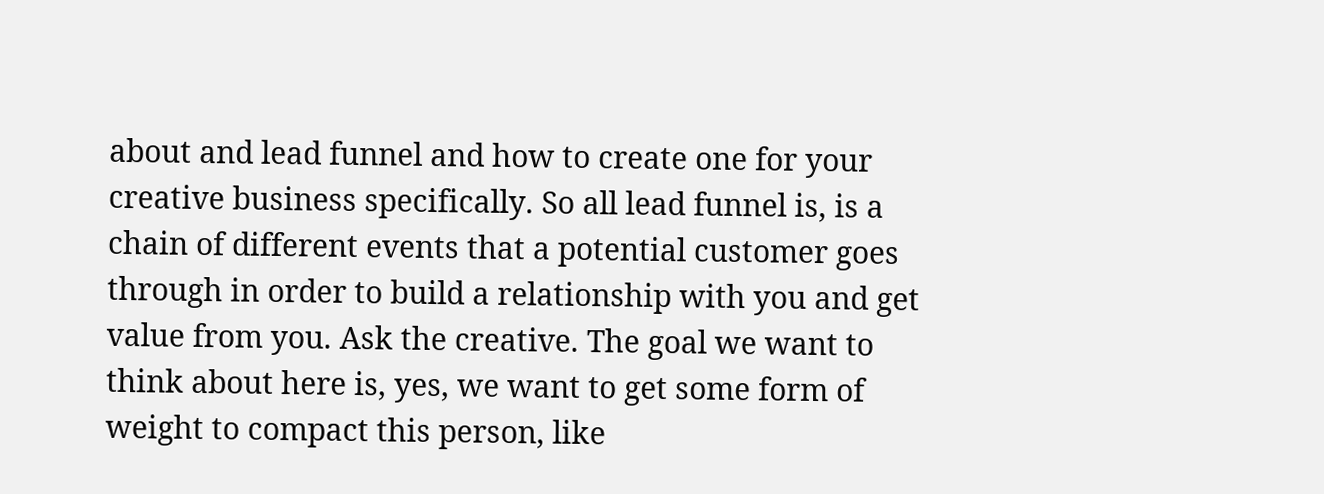about and lead funnel and how to create one for your creative business specifically. So all lead funnel is, is a chain of different events that a potential customer goes through in order to build a relationship with you and get value from you. Ask the creative. The goal we want to think about here is, yes, we want to get some form of weight to compact this person, like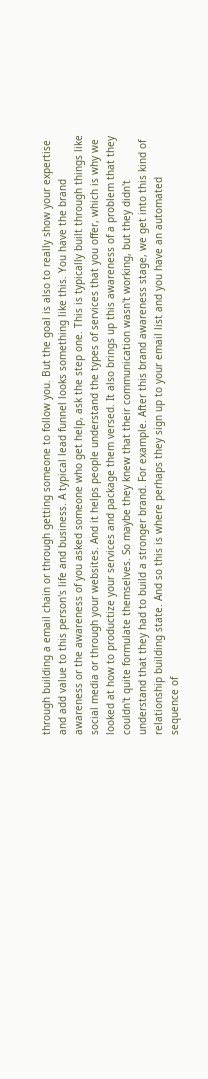through building a email chain or through getting someone to follow you. But the goal is also to really show your expertise and add value to this person's life and business. A typical lead funnel looks something like this. You have the brand awareness or the awareness of you asked someone who get help, ask the step one. This is typically built through things like social media or through your websites. And it helps people understand the types of services that you offer, which is why we looked at how to productize your services and package them versed. It also brings up this awareness of a problem that they couldn't quite formulate themselves. So maybe they knew that their communication wasn't working, but they didn't understand that they had to build a stronger brand. For example. After this brand awareness stage, we get into this kind of relationship building state. And so this is where perhaps they sign up to your email list and you have an automated sequence of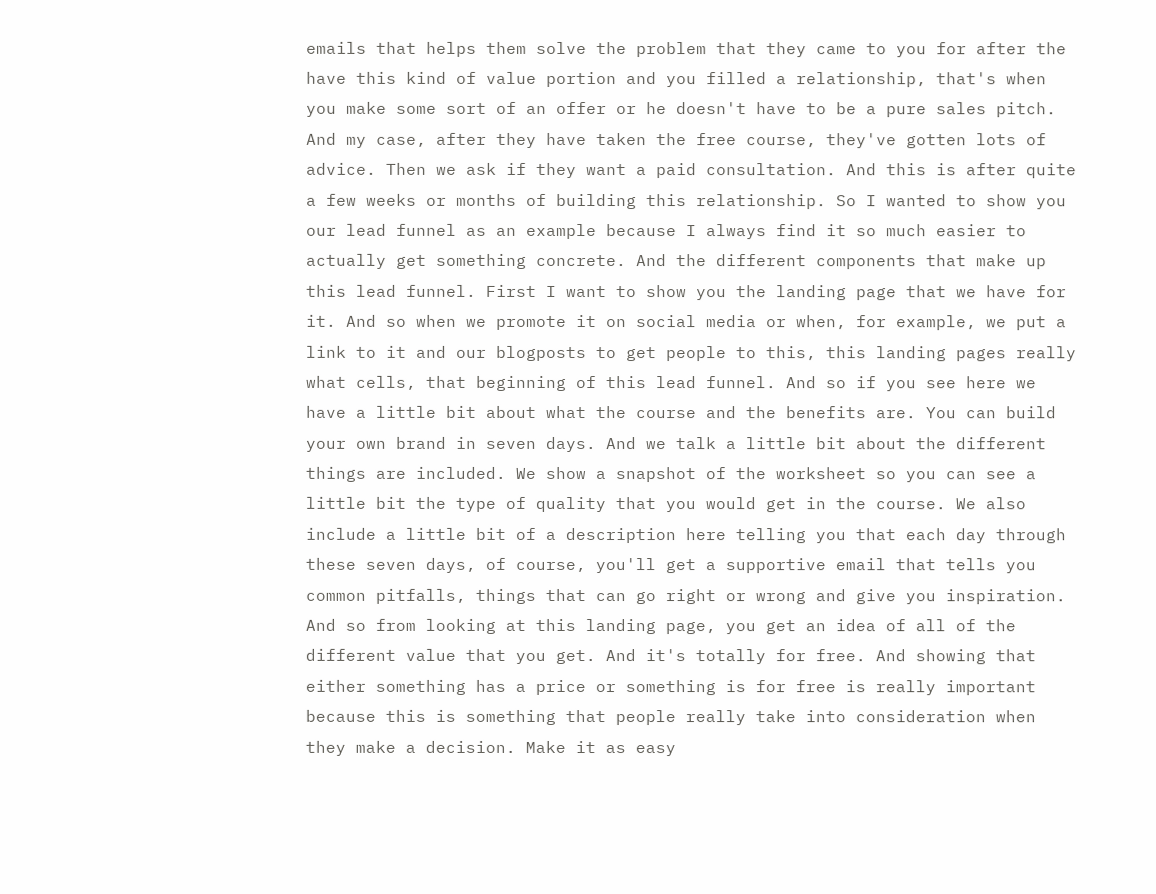emails that helps them solve the problem that they came to you for after the have this kind of value portion and you filled a relationship, that's when you make some sort of an offer or he doesn't have to be a pure sales pitch. And my case, after they have taken the free course, they've gotten lots of advice. Then we ask if they want a paid consultation. And this is after quite a few weeks or months of building this relationship. So I wanted to show you our lead funnel as an example because I always find it so much easier to actually get something concrete. And the different components that make up this lead funnel. First I want to show you the landing page that we have for it. And so when we promote it on social media or when, for example, we put a link to it and our blogposts to get people to this, this landing pages really what cells, that beginning of this lead funnel. And so if you see here we have a little bit about what the course and the benefits are. You can build your own brand in seven days. And we talk a little bit about the different things are included. We show a snapshot of the worksheet so you can see a little bit the type of quality that you would get in the course. We also include a little bit of a description here telling you that each day through these seven days, of course, you'll get a supportive email that tells you common pitfalls, things that can go right or wrong and give you inspiration. And so from looking at this landing page, you get an idea of all of the different value that you get. And it's totally for free. And showing that either something has a price or something is for free is really important because this is something that people really take into consideration when they make a decision. Make it as easy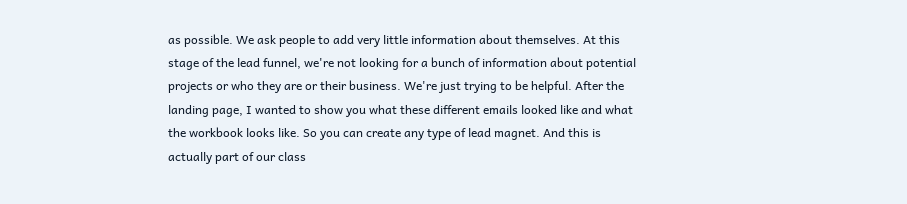as possible. We ask people to add very little information about themselves. At this stage of the lead funnel, we're not looking for a bunch of information about potential projects or who they are or their business. We're just trying to be helpful. After the landing page, I wanted to show you what these different emails looked like and what the workbook looks like. So you can create any type of lead magnet. And this is actually part of our class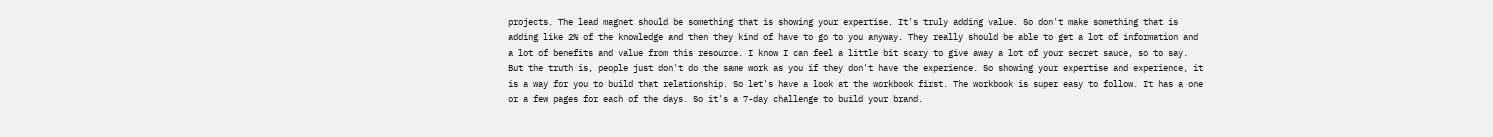projects. The lead magnet should be something that is showing your expertise. It's truly adding value. So don't make something that is adding like 2% of the knowledge and then they kind of have to go to you anyway. They really should be able to get a lot of information and a lot of benefits and value from this resource. I know I can feel a little bit scary to give away a lot of your secret sauce, so to say. But the truth is, people just don't do the same work as you if they don't have the experience. So showing your expertise and experience, it is a way for you to build that relationship. So let's have a look at the workbook first. The workbook is super easy to follow. It has a one or a few pages for each of the days. So it's a 7-day challenge to build your brand.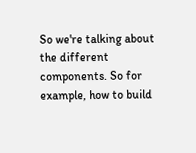So we're talking about the different components. So for example, how to build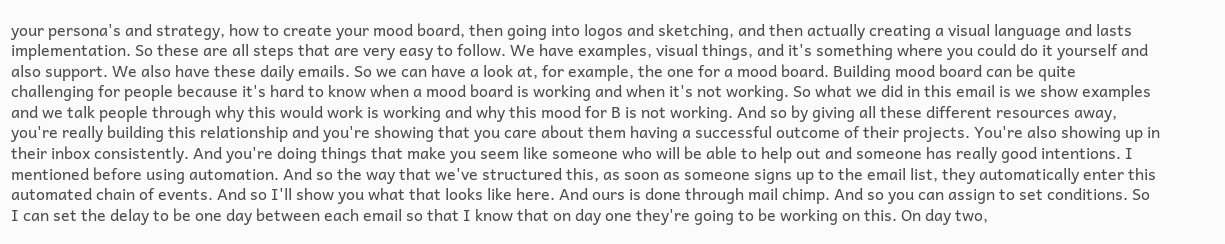your persona's and strategy, how to create your mood board, then going into logos and sketching, and then actually creating a visual language and lasts implementation. So these are all steps that are very easy to follow. We have examples, visual things, and it's something where you could do it yourself and also support. We also have these daily emails. So we can have a look at, for example, the one for a mood board. Building mood board can be quite challenging for people because it's hard to know when a mood board is working and when it's not working. So what we did in this email is we show examples and we talk people through why this would work is working and why this mood for B is not working. And so by giving all these different resources away, you're really building this relationship and you're showing that you care about them having a successful outcome of their projects. You're also showing up in their inbox consistently. And you're doing things that make you seem like someone who will be able to help out and someone has really good intentions. I mentioned before using automation. And so the way that we've structured this, as soon as someone signs up to the email list, they automatically enter this automated chain of events. And so I'll show you what that looks like here. And ours is done through mail chimp. And so you can assign to set conditions. So I can set the delay to be one day between each email so that I know that on day one they're going to be working on this. On day two,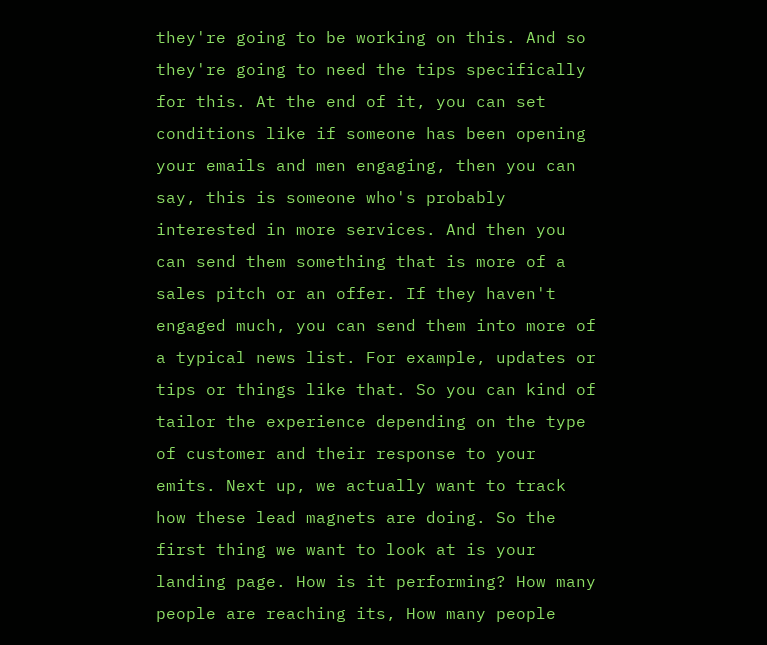they're going to be working on this. And so they're going to need the tips specifically for this. At the end of it, you can set conditions like if someone has been opening your emails and men engaging, then you can say, this is someone who's probably interested in more services. And then you can send them something that is more of a sales pitch or an offer. If they haven't engaged much, you can send them into more of a typical news list. For example, updates or tips or things like that. So you can kind of tailor the experience depending on the type of customer and their response to your emits. Next up, we actually want to track how these lead magnets are doing. So the first thing we want to look at is your landing page. How is it performing? How many people are reaching its, How many people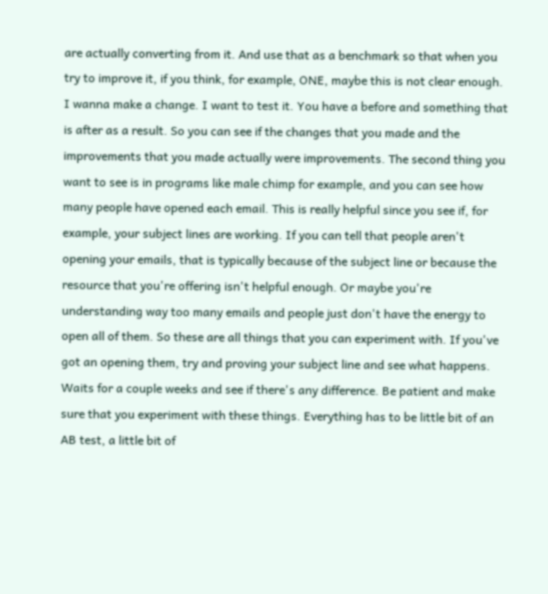are actually converting from it. And use that as a benchmark so that when you try to improve it, if you think, for example, ONE, maybe this is not clear enough. I wanna make a change. I want to test it. You have a before and something that is after as a result. So you can see if the changes that you made and the improvements that you made actually were improvements. The second thing you want to see is in programs like male chimp for example, and you can see how many people have opened each email. This is really helpful since you see if, for example, your subject lines are working. If you can tell that people aren't opening your emails, that is typically because of the subject line or because the resource that you're offering isn't helpful enough. Or maybe you're understanding way too many emails and people just don't have the energy to open all of them. So these are all things that you can experiment with. If you've got an opening them, try and proving your subject line and see what happens. Waits for a couple weeks and see if there's any difference. Be patient and make sure that you experiment with these things. Everything has to be little bit of an AB test, a little bit of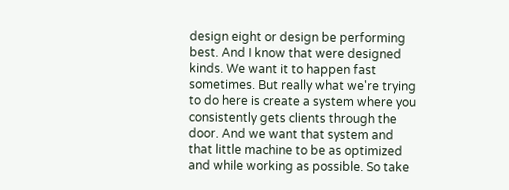design eight or design be performing best. And I know that were designed kinds. We want it to happen fast sometimes. But really what we're trying to do here is create a system where you consistently gets clients through the door. And we want that system and that little machine to be as optimized and while working as possible. So take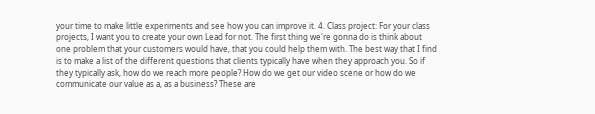your time to make little experiments and see how you can improve it. 4. Class project: For your class projects, I want you to create your own Lead for not. The first thing we're gonna do is think about one problem that your customers would have, that you could help them with. The best way that I find is to make a list of the different questions that clients typically have when they approach you. So if they typically ask, how do we reach more people? How do we get our video scene or how do we communicate our value as a, as a business? These are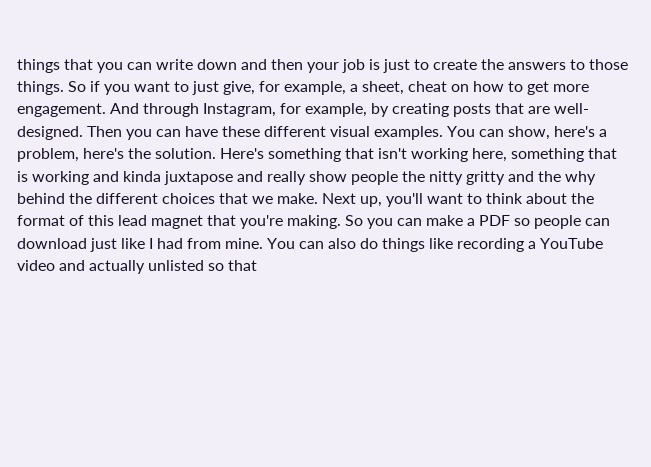things that you can write down and then your job is just to create the answers to those things. So if you want to just give, for example, a sheet, cheat on how to get more engagement. And through Instagram, for example, by creating posts that are well-designed. Then you can have these different visual examples. You can show, here's a problem, here's the solution. Here's something that isn't working here, something that is working and kinda juxtapose and really show people the nitty gritty and the why behind the different choices that we make. Next up, you'll want to think about the format of this lead magnet that you're making. So you can make a PDF so people can download just like I had from mine. You can also do things like recording a YouTube video and actually unlisted so that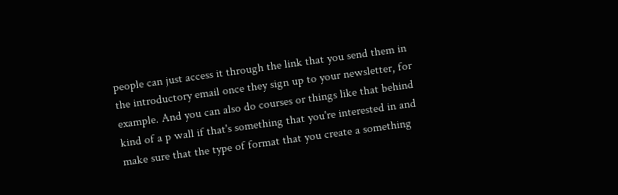people can just access it through the link that you send them in the introductory email once they sign up to your newsletter, for example. And you can also do courses or things like that behind kind of a p wall if that's something that you're interested in and make sure that the type of format that you create a something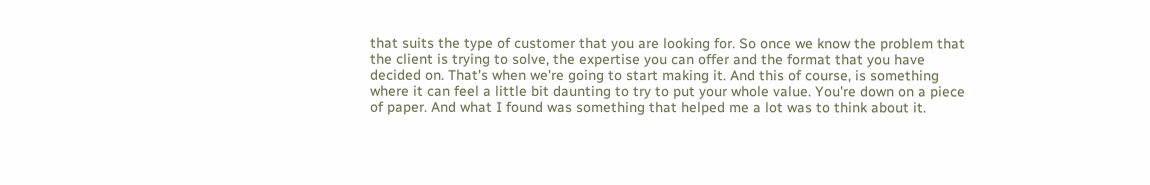that suits the type of customer that you are looking for. So once we know the problem that the client is trying to solve, the expertise you can offer and the format that you have decided on. That's when we're going to start making it. And this of course, is something where it can feel a little bit daunting to try to put your whole value. You're down on a piece of paper. And what I found was something that helped me a lot was to think about it.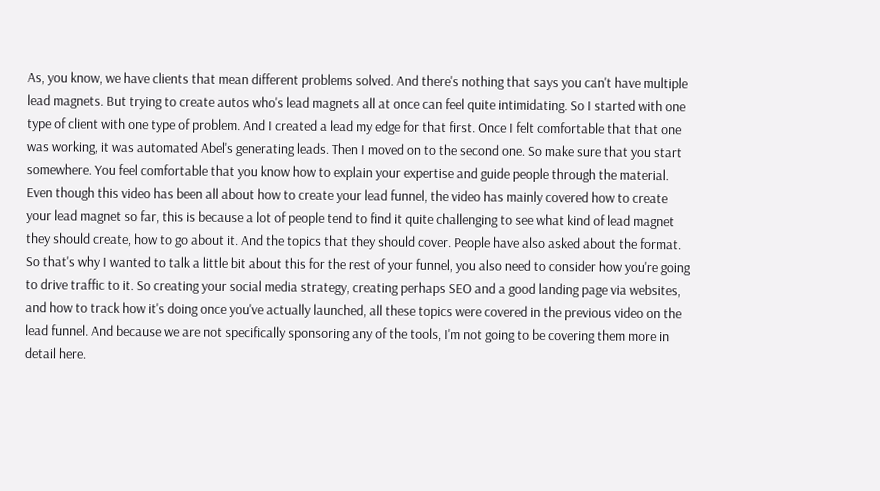As, you know, we have clients that mean different problems solved. And there's nothing that says you can't have multiple lead magnets. But trying to create autos who's lead magnets all at once can feel quite intimidating. So I started with one type of client with one type of problem. And I created a lead my edge for that first. Once I felt comfortable that that one was working, it was automated Abel's generating leads. Then I moved on to the second one. So make sure that you start somewhere. You feel comfortable that you know how to explain your expertise and guide people through the material. Even though this video has been all about how to create your lead funnel, the video has mainly covered how to create your lead magnet so far, this is because a lot of people tend to find it quite challenging to see what kind of lead magnet they should create, how to go about it. And the topics that they should cover. People have also asked about the format. So that's why I wanted to talk a little bit about this for the rest of your funnel, you also need to consider how you're going to drive traffic to it. So creating your social media strategy, creating perhaps SEO and a good landing page via websites, and how to track how it's doing once you've actually launched, all these topics were covered in the previous video on the lead funnel. And because we are not specifically sponsoring any of the tools, I'm not going to be covering them more in detail here.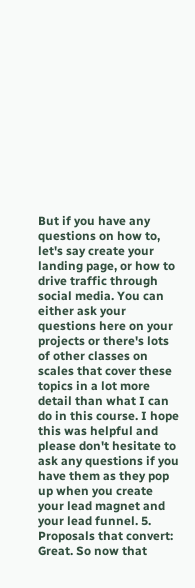But if you have any questions on how to, let's say create your landing page, or how to drive traffic through social media. You can either ask your questions here on your projects or there's lots of other classes on scales that cover these topics in a lot more detail than what I can do in this course. I hope this was helpful and please don't hesitate to ask any questions if you have them as they pop up when you create your lead magnet and your lead funnel. 5. Proposals that convert: Great. So now that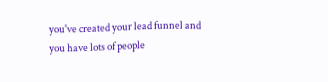you've created your lead funnel and you have lots of people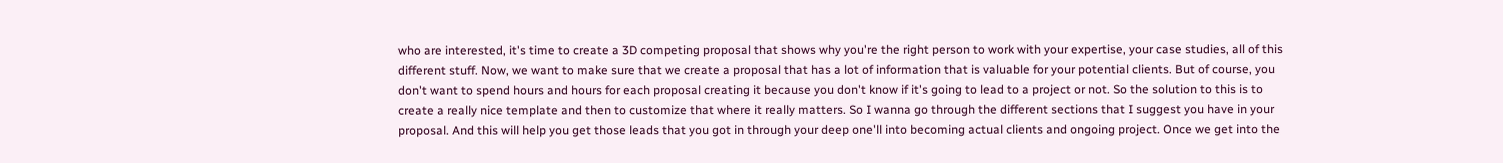who are interested, it's time to create a 3D competing proposal that shows why you're the right person to work with your expertise, your case studies, all of this different stuff. Now, we want to make sure that we create a proposal that has a lot of information that is valuable for your potential clients. But of course, you don't want to spend hours and hours for each proposal creating it because you don't know if it's going to lead to a project or not. So the solution to this is to create a really nice template and then to customize that where it really matters. So I wanna go through the different sections that I suggest you have in your proposal. And this will help you get those leads that you got in through your deep one'll into becoming actual clients and ongoing project. Once we get into the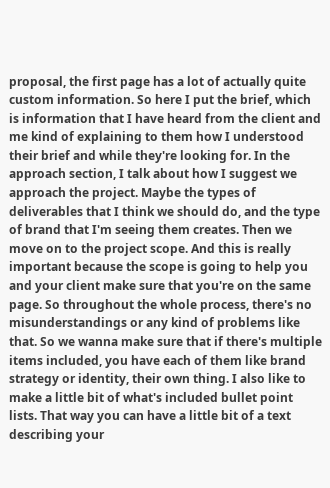proposal, the first page has a lot of actually quite custom information. So here I put the brief, which is information that I have heard from the client and me kind of explaining to them how I understood their brief and while they're looking for. In the approach section, I talk about how I suggest we approach the project. Maybe the types of deliverables that I think we should do, and the type of brand that I'm seeing them creates. Then we move on to the project scope. And this is really important because the scope is going to help you and your client make sure that you're on the same page. So throughout the whole process, there's no misunderstandings or any kind of problems like that. So we wanna make sure that if there's multiple items included, you have each of them like brand strategy or identity, their own thing. I also like to make a little bit of what's included bullet point lists. That way you can have a little bit of a text describing your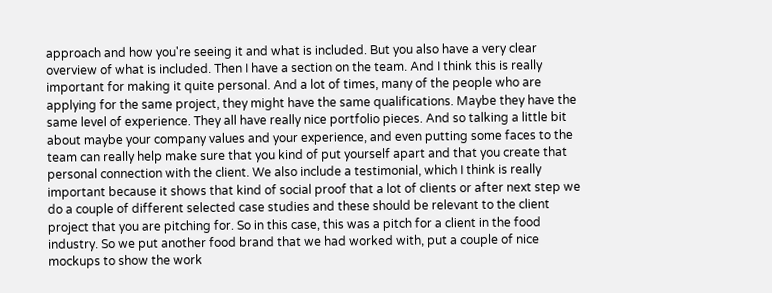approach and how you're seeing it and what is included. But you also have a very clear overview of what is included. Then I have a section on the team. And I think this is really important for making it quite personal. And a lot of times, many of the people who are applying for the same project, they might have the same qualifications. Maybe they have the same level of experience. They all have really nice portfolio pieces. And so talking a little bit about maybe your company values and your experience, and even putting some faces to the team can really help make sure that you kind of put yourself apart and that you create that personal connection with the client. We also include a testimonial, which I think is really important because it shows that kind of social proof that a lot of clients or after next step we do a couple of different selected case studies and these should be relevant to the client project that you are pitching for. So in this case, this was a pitch for a client in the food industry. So we put another food brand that we had worked with, put a couple of nice mockups to show the work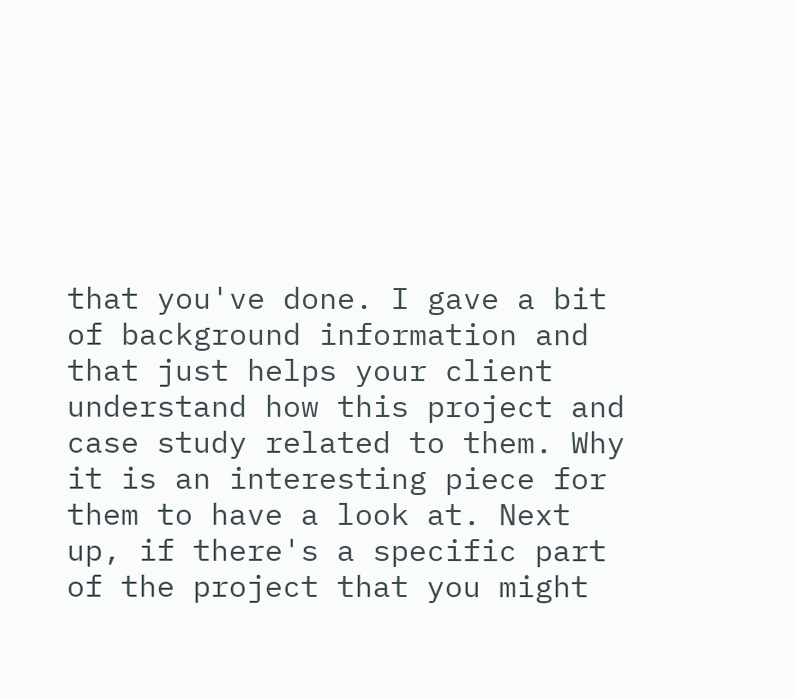that you've done. I gave a bit of background information and that just helps your client understand how this project and case study related to them. Why it is an interesting piece for them to have a look at. Next up, if there's a specific part of the project that you might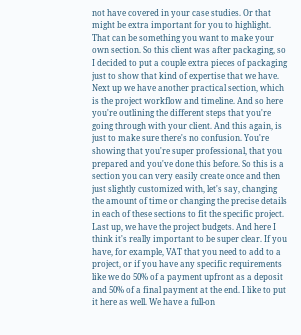not have covered in your case studies. Or that might be extra important for you to highlight. That can be something you want to make your own section. So this client was after packaging, so I decided to put a couple extra pieces of packaging just to show that kind of expertise that we have. Next up we have another practical section, which is the project workflow and timeline. And so here you're outlining the different steps that you're going through with your client. And this again, is just to make sure there's no confusion. You're showing that you're super professional, that you prepared and you've done this before. So this is a section you can very easily create once and then just slightly customized with, let's say, changing the amount of time or changing the precise details in each of these sections to fit the specific project. Last up, we have the project budgets. And here I think it's really important to be super clear. If you have, for example, VAT that you need to add to a project, or if you have any specific requirements like we do 50% of a payment upfront as a deposit and 50% of a final payment at the end. I like to put it here as well. We have a full-on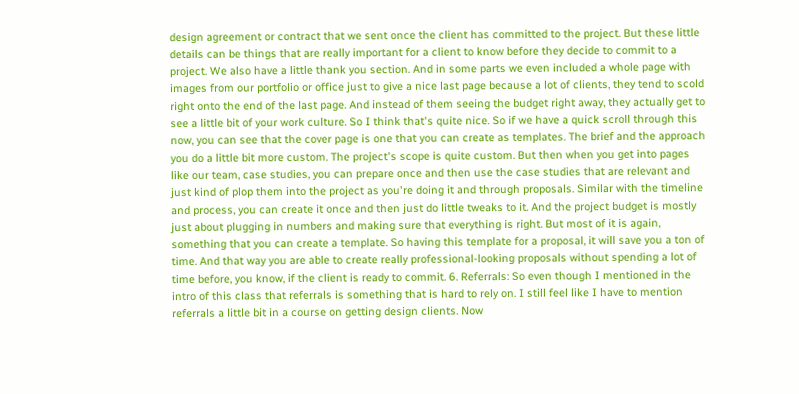design agreement or contract that we sent once the client has committed to the project. But these little details can be things that are really important for a client to know before they decide to commit to a project. We also have a little thank you section. And in some parts we even included a whole page with images from our portfolio or office just to give a nice last page because a lot of clients, they tend to scold right onto the end of the last page. And instead of them seeing the budget right away, they actually get to see a little bit of your work culture. So I think that's quite nice. So if we have a quick scroll through this now, you can see that the cover page is one that you can create as templates. The brief and the approach you do a little bit more custom. The project's scope is quite custom. But then when you get into pages like our team, case studies, you can prepare once and then use the case studies that are relevant and just kind of plop them into the project as you're doing it and through proposals. Similar with the timeline and process, you can create it once and then just do little tweaks to it. And the project budget is mostly just about plugging in numbers and making sure that everything is right. But most of it is again, something that you can create a template. So having this template for a proposal, it will save you a ton of time. And that way you are able to create really professional-looking proposals without spending a lot of time before, you know, if the client is ready to commit. 6. Referrals: So even though I mentioned in the intro of this class that referrals is something that is hard to rely on. I still feel like I have to mention referrals a little bit in a course on getting design clients. Now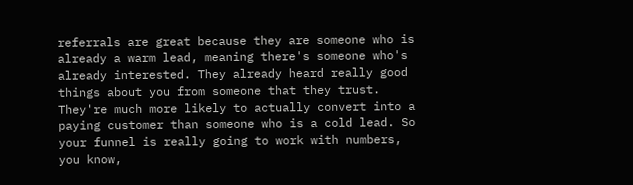referrals are great because they are someone who is already a warm lead, meaning there's someone who's already interested. They already heard really good things about you from someone that they trust. They're much more likely to actually convert into a paying customer than someone who is a cold lead. So your funnel is really going to work with numbers, you know,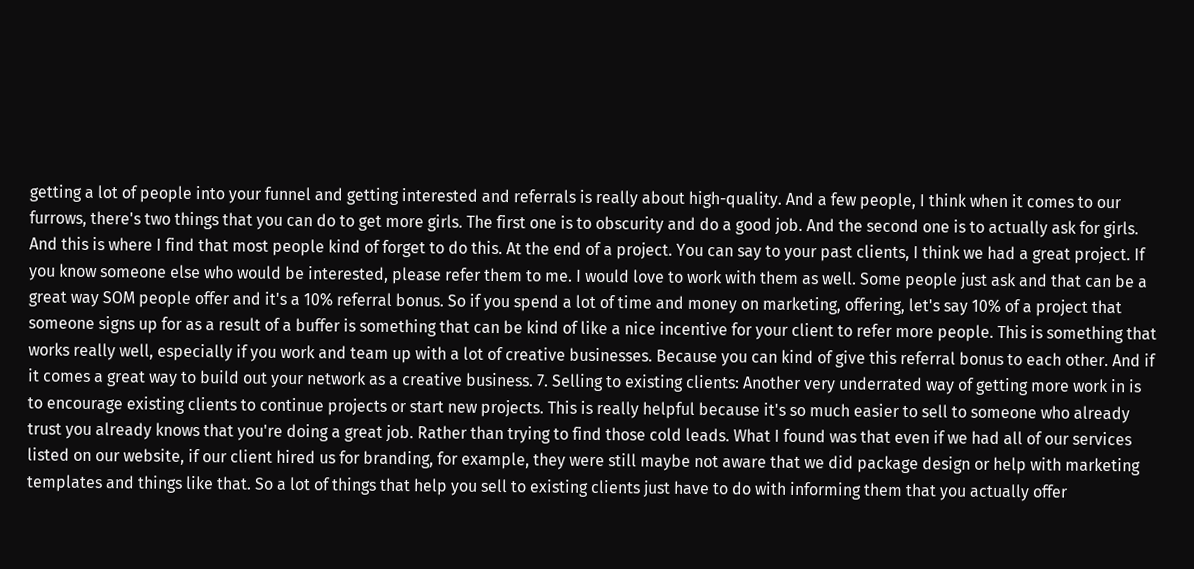getting a lot of people into your funnel and getting interested and referrals is really about high-quality. And a few people, I think when it comes to our furrows, there's two things that you can do to get more girls. The first one is to obscurity and do a good job. And the second one is to actually ask for girls. And this is where I find that most people kind of forget to do this. At the end of a project. You can say to your past clients, I think we had a great project. If you know someone else who would be interested, please refer them to me. I would love to work with them as well. Some people just ask and that can be a great way SOM people offer and it's a 10% referral bonus. So if you spend a lot of time and money on marketing, offering, let's say 10% of a project that someone signs up for as a result of a buffer is something that can be kind of like a nice incentive for your client to refer more people. This is something that works really well, especially if you work and team up with a lot of creative businesses. Because you can kind of give this referral bonus to each other. And if it comes a great way to build out your network as a creative business. 7. Selling to existing clients: Another very underrated way of getting more work in is to encourage existing clients to continue projects or start new projects. This is really helpful because it's so much easier to sell to someone who already trust you already knows that you're doing a great job. Rather than trying to find those cold leads. What I found was that even if we had all of our services listed on our website, if our client hired us for branding, for example, they were still maybe not aware that we did package design or help with marketing templates and things like that. So a lot of things that help you sell to existing clients just have to do with informing them that you actually offer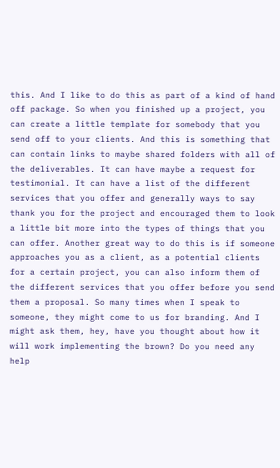this. And I like to do this as part of a kind of hand off package. So when you finished up a project, you can create a little template for somebody that you send off to your clients. And this is something that can contain links to maybe shared folders with all of the deliverables. It can have maybe a request for testimonial. It can have a list of the different services that you offer and generally ways to say thank you for the project and encouraged them to look a little bit more into the types of things that you can offer. Another great way to do this is if someone approaches you as a client, as a potential clients for a certain project, you can also inform them of the different services that you offer before you send them a proposal. So many times when I speak to someone, they might come to us for branding. And I might ask them, hey, have you thought about how it will work implementing the brown? Do you need any help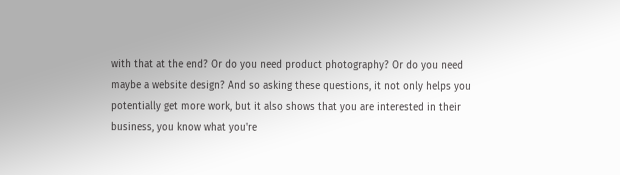with that at the end? Or do you need product photography? Or do you need maybe a website design? And so asking these questions, it not only helps you potentially get more work, but it also shows that you are interested in their business, you know what you're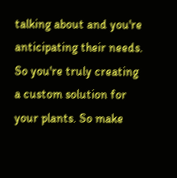talking about and you're anticipating their needs. So you're truly creating a custom solution for your plants. So make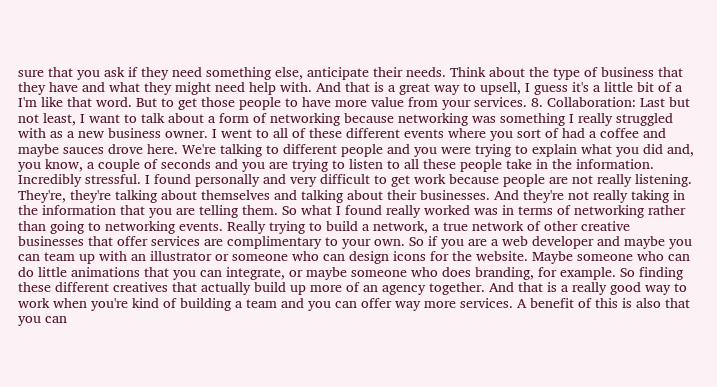sure that you ask if they need something else, anticipate their needs. Think about the type of business that they have and what they might need help with. And that is a great way to upsell, I guess it's a little bit of a I'm like that word. But to get those people to have more value from your services. 8. Collaboration: Last but not least, I want to talk about a form of networking because networking was something I really struggled with as a new business owner. I went to all of these different events where you sort of had a coffee and maybe sauces drove here. We're talking to different people and you were trying to explain what you did and, you know, a couple of seconds and you are trying to listen to all these people take in the information. Incredibly stressful. I found personally and very difficult to get work because people are not really listening. They're, they're talking about themselves and talking about their businesses. And they're not really taking in the information that you are telling them. So what I found really worked was in terms of networking rather than going to networking events. Really trying to build a network, a true network of other creative businesses that offer services are complimentary to your own. So if you are a web developer and maybe you can team up with an illustrator or someone who can design icons for the website. Maybe someone who can do little animations that you can integrate, or maybe someone who does branding, for example. So finding these different creatives that actually build up more of an agency together. And that is a really good way to work when you're kind of building a team and you can offer way more services. A benefit of this is also that you can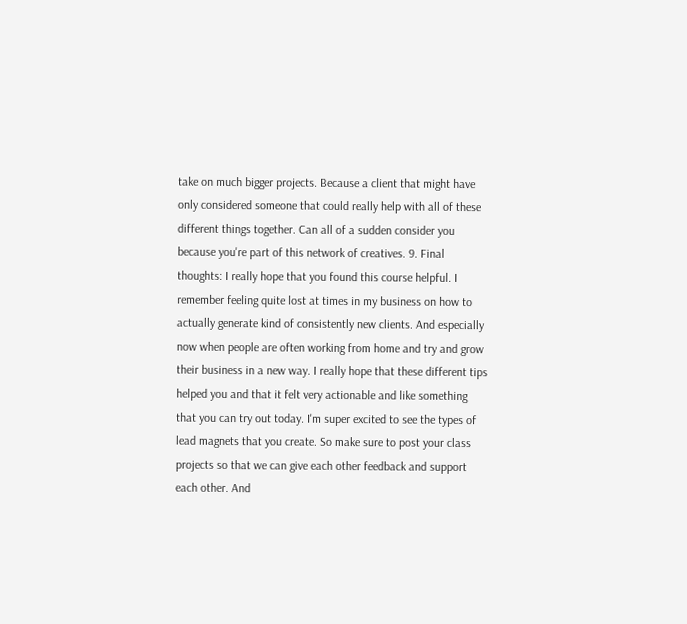take on much bigger projects. Because a client that might have only considered someone that could really help with all of these different things together. Can all of a sudden consider you because you're part of this network of creatives. 9. Final thoughts: I really hope that you found this course helpful. I remember feeling quite lost at times in my business on how to actually generate kind of consistently new clients. And especially now when people are often working from home and try and grow their business in a new way. I really hope that these different tips helped you and that it felt very actionable and like something that you can try out today. I'm super excited to see the types of lead magnets that you create. So make sure to post your class projects so that we can give each other feedback and support each other. And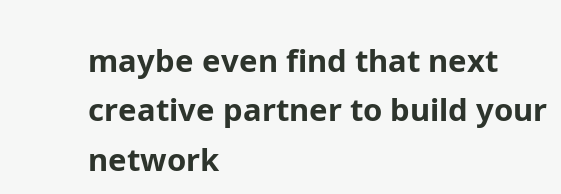maybe even find that next creative partner to build your network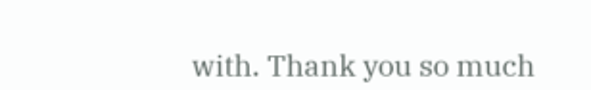with. Thank you so much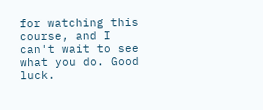for watching this course, and I can't wait to see what you do. Good luck.